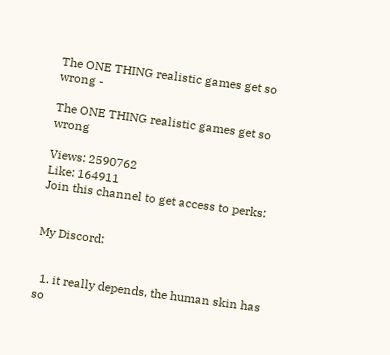The ONE THING realistic games get so wrong -

The ONE THING realistic games get so wrong

Views: 2590762
Like: 164911
Join this channel to get access to perks:


My Discord:


  1. it really depends, the human skin has so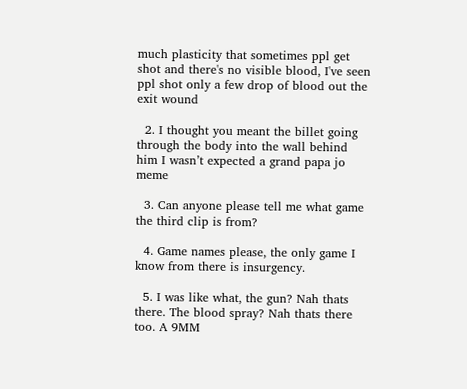much plasticity that sometimes ppl get shot and there's no visible blood, I've seen ppl shot only a few drop of blood out the exit wound

  2. I thought you meant the billet going through the body into the wall behind him I wasn’t expected a grand papa jo meme

  3. Can anyone please tell me what game the third clip is from?

  4. Game names please, the only game I know from there is insurgency.

  5. I was like what, the gun? Nah thats there. The blood spray? Nah thats there too. A 9MM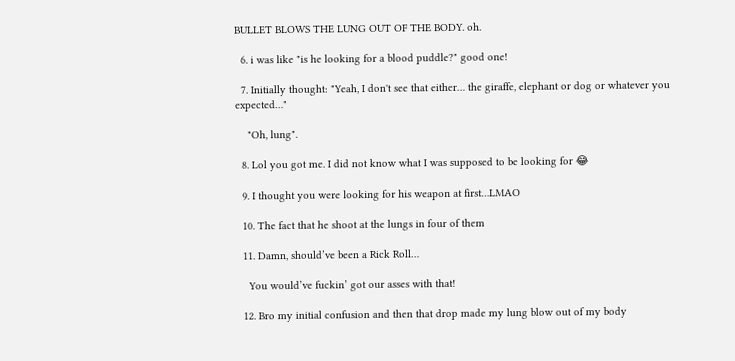BULLET BLOWS THE LUNG OUT OF THE BODY. oh.

  6. i was like "is he looking for a blood puddle?" good one!

  7. Initially thought: "Yeah, I don't see that either… the giraffe, elephant or dog or whatever you expected…"

    "Oh, lung".

  8. Lol you got me. I did not know what I was supposed to be looking for 😂

  9. I thought you were looking for his weapon at first…LMAO

  10. The fact that he shoot at the lungs in four of them

  11. Damn, should’ve been a Rick Roll…

    You would’ve fuckin’ got our asses with that!

  12. Bro my initial confusion and then that drop made my lung blow out of my body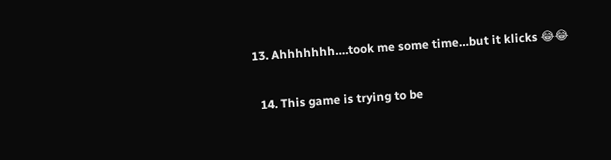13. Ahhhhhhh….took me some time…but it klicks 😂😂

  14. This game is trying to be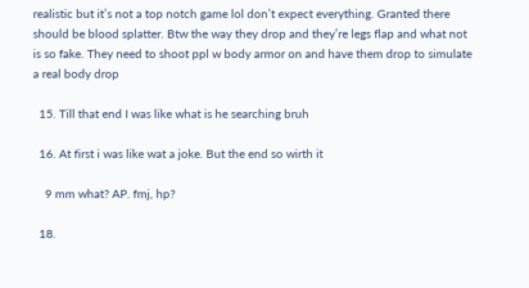realistic but it’s not a top notch game lol don’t expect everything. Granted there should be blood splatter. Btw the way they drop and they’re legs flap and what not is so fake. They need to shoot ppl w body armor on and have them drop to simulate a real body drop

  15. Till that end I was like what is he searching bruh

  16. At first i was like wat a joke. But the end so wirth it

    9 mm what? AP. fmj, hp?

  18.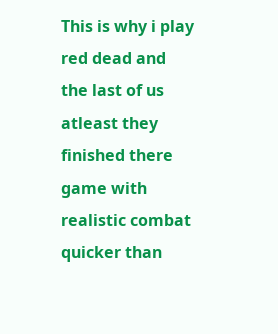This is why i play red dead and the last of us atleast they finished there game with realistic combat quicker than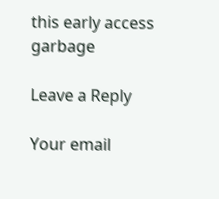this early access garbage

Leave a Reply

Your email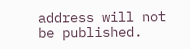address will not be published.